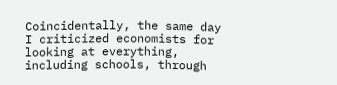Coincidentally, the same day I criticized economists for looking at everything, including schools, through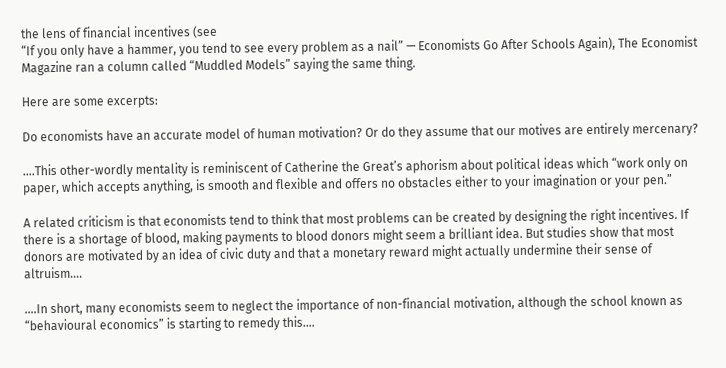the lens of financial incentives (see
“If you only have a hammer, you tend to see every problem as a nail” — Economists Go After Schools Again), The Economist Magazine ran a column called “Muddled Models” saying the same thing.

Here are some excerpts:

Do economists have an accurate model of human motivation? Or do they assume that our motives are entirely mercenary?

….This other-wordly mentality is reminiscent of Catherine the Great’s aphorism about political ideas which “work only on paper, which accepts anything, is smooth and flexible and offers no obstacles either to your imagination or your pen.”

A related criticism is that economists tend to think that most problems can be created by designing the right incentives. If there is a shortage of blood, making payments to blood donors might seem a brilliant idea. But studies show that most donors are motivated by an idea of civic duty and that a monetary reward might actually undermine their sense of altruism….

….In short, many economists seem to neglect the importance of non-financial motivation, although the school known as “behavioural economics” is starting to remedy this….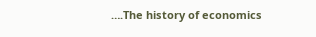….The history of economics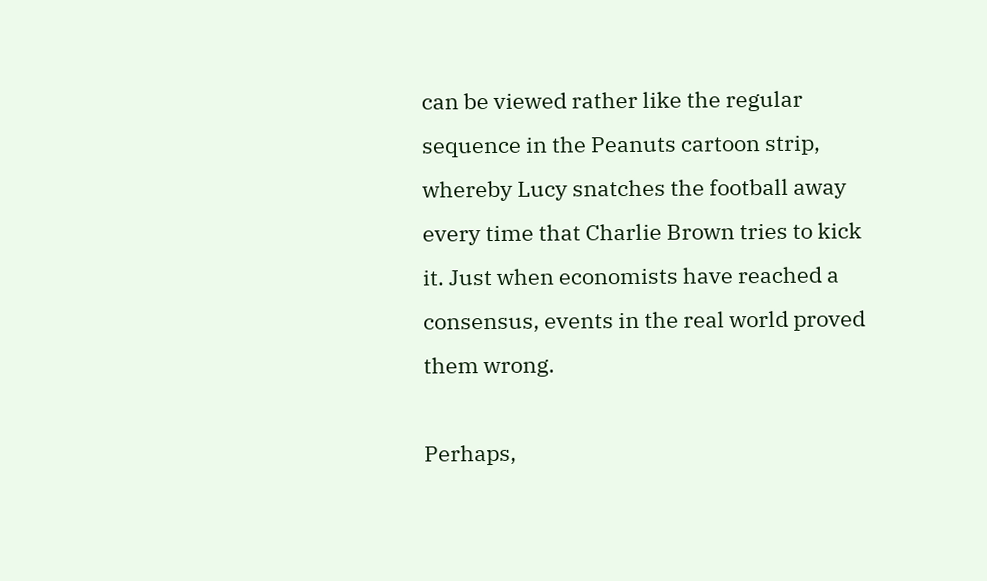can be viewed rather like the regular sequence in the Peanuts cartoon strip, whereby Lucy snatches the football away every time that Charlie Brown tries to kick it. Just when economists have reached a consensus, events in the real world proved them wrong.

Perhaps,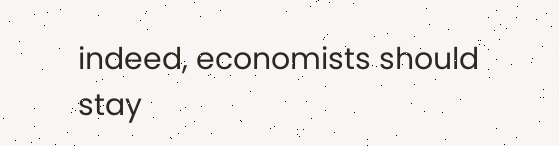indeed, economists should stay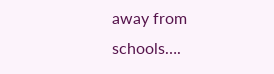away from schools….